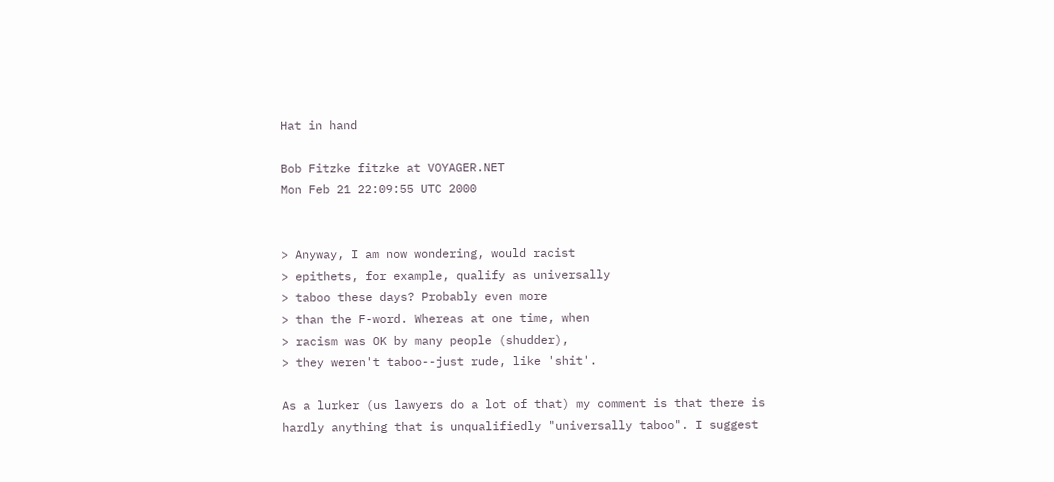Hat in hand

Bob Fitzke fitzke at VOYAGER.NET
Mon Feb 21 22:09:55 UTC 2000


> Anyway, I am now wondering, would racist
> epithets, for example, qualify as universally
> taboo these days? Probably even more
> than the F-word. Whereas at one time, when
> racism was OK by many people (shudder),
> they weren't taboo--just rude, like 'shit'.

As a lurker (us lawyers do a lot of that) my comment is that there is
hardly anything that is unqualifiedly "universally taboo". I suggest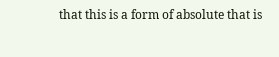that this is a form of absolute that is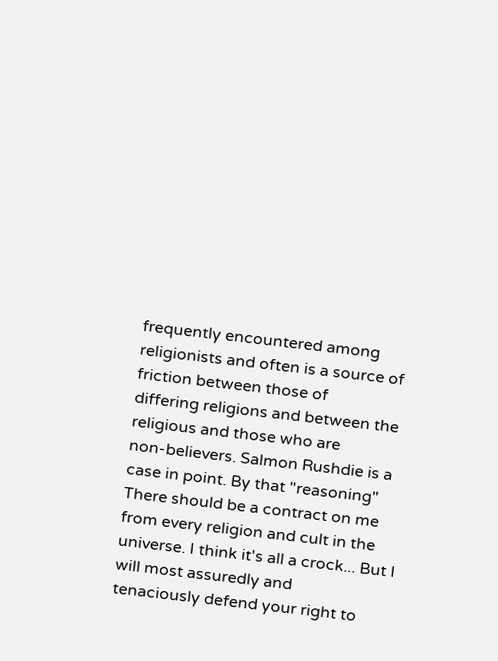frequently encountered among
religionists and often is a source of friction between those of
differing religions and between the religious and those who are
non-believers. Salmon Rushdie is a case in point. By that "reasoning"
There should be a contract on me from every religion and cult in the
universe. I think it's all a crock... But I will most assuredly and
tenaciously defend your right to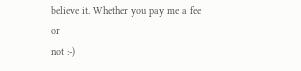believe it. Whether you pay me a fee or
not :-)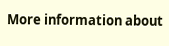More information about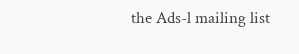the Ads-l mailing list